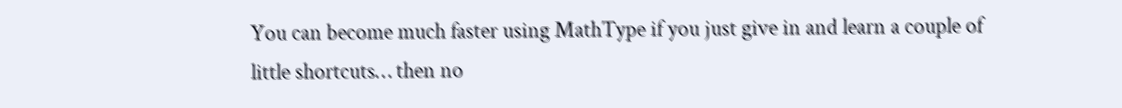You can become much faster using MathType if you just give in and learn a couple of little shortcuts… then no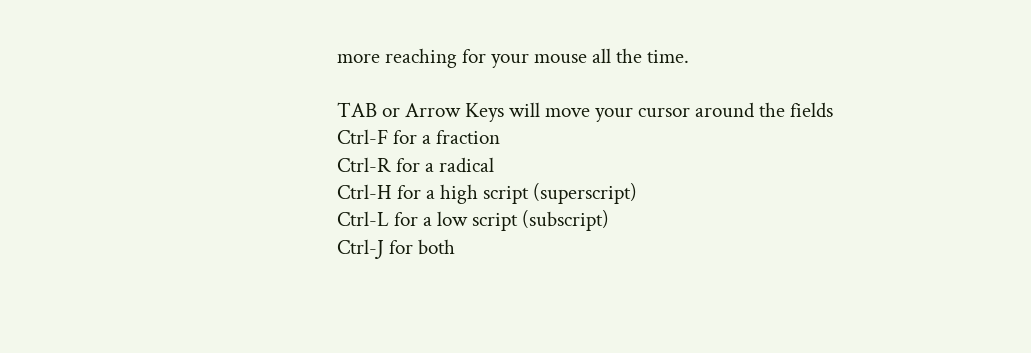more reaching for your mouse all the time.

TAB or Arrow Keys will move your cursor around the fields
Ctrl-F for a fraction
Ctrl-R for a radical
Ctrl-H for a high script (superscript)
Ctrl-L for a low script (subscript)
Ctrl-J for both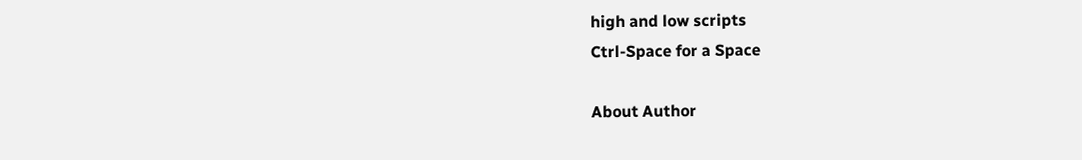high and low scripts
Ctrl-Space for a Space

About Author